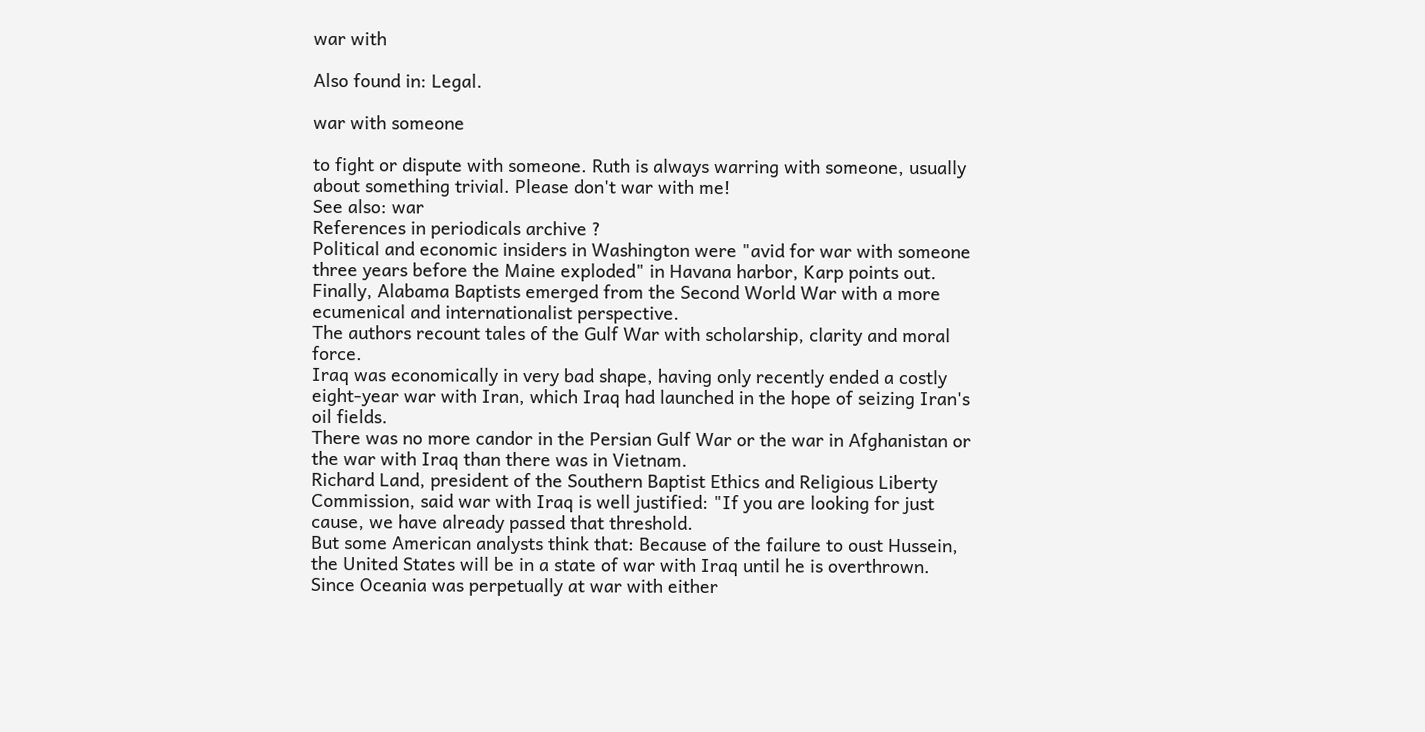war with

Also found in: Legal.

war with someone

to fight or dispute with someone. Ruth is always warring with someone, usually about something trivial. Please don't war with me!
See also: war
References in periodicals archive ?
Political and economic insiders in Washington were "avid for war with someone three years before the Maine exploded" in Havana harbor, Karp points out.
Finally, Alabama Baptists emerged from the Second World War with a more ecumenical and internationalist perspective.
The authors recount tales of the Gulf War with scholarship, clarity and moral force.
Iraq was economically in very bad shape, having only recently ended a costly eight-year war with Iran, which Iraq had launched in the hope of seizing Iran's oil fields.
There was no more candor in the Persian Gulf War or the war in Afghanistan or the war with Iraq than there was in Vietnam.
Richard Land, president of the Southern Baptist Ethics and Religious Liberty Commission, said war with Iraq is well justified: "If you are looking for just cause, we have already passed that threshold.
But some American analysts think that: Because of the failure to oust Hussein, the United States will be in a state of war with Iraq until he is overthrown.
Since Oceania was perpetually at war with either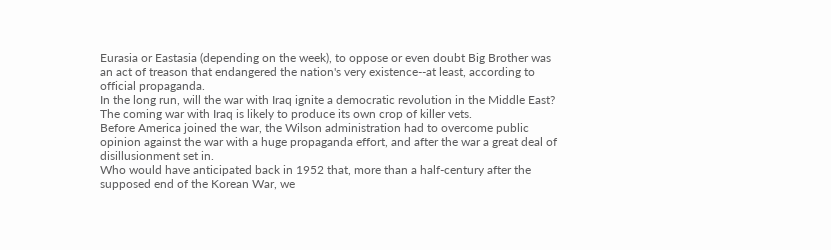Eurasia or Eastasia (depending on the week), to oppose or even doubt Big Brother was an act of treason that endangered the nation's very existence--at least, according to official propaganda.
In the long run, will the war with Iraq ignite a democratic revolution in the Middle East?
The coming war with Iraq is likely to produce its own crop of killer vets.
Before America joined the war, the Wilson administration had to overcome public opinion against the war with a huge propaganda effort, and after the war a great deal of disillusionment set in.
Who would have anticipated back in 1952 that, more than a half-century after the supposed end of the Korean War, we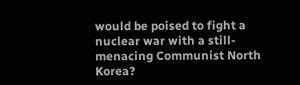would be poised to fight a nuclear war with a still-menacing Communist North Korea?